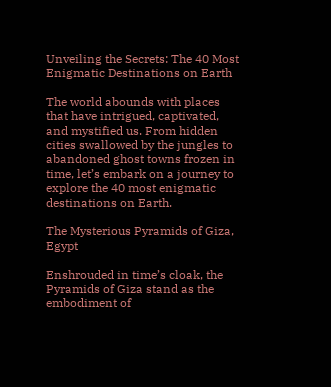Unveiling the Secrets: The 40 Most Enigmatic Destinations on Earth

The world abounds with places that have intrigued, captivated, and mystified us. From hidden cities swallowed by the jungles to abandoned ghost towns frozen in time, let’s embark on a journey to explore the 40 most enigmatic destinations on Earth.

The Mysterious Pyramids of Giza, Egypt

Enshrouded in time’s cloak, the Pyramids of Giza stand as the embodiment of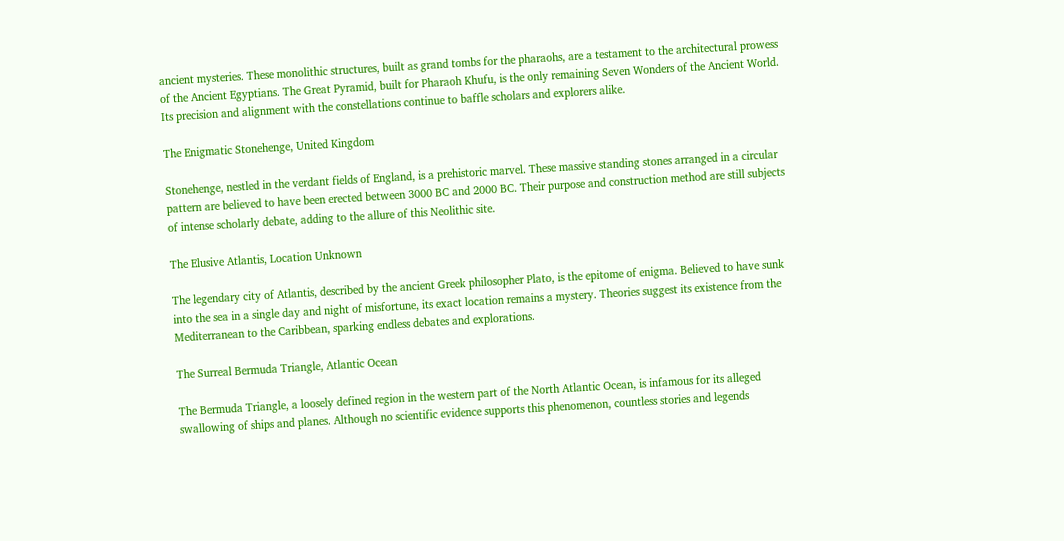ancient mysteries. These monolithic structures, built as grand tombs for the pharaohs, are a testament to the architectural prowess of the Ancient Egyptians. The Great Pyramid, built for Pharaoh Khufu, is the only remaining Seven Wonders of the Ancient World. Its precision and alignment with the constellations continue to baffle scholars and explorers alike.

The Enigmatic Stonehenge, United Kingdom

Stonehenge, nestled in the verdant fields of England, is a prehistoric marvel. These massive standing stones arranged in a circular pattern are believed to have been erected between 3000 BC and 2000 BC. Their purpose and construction method are still subjects of intense scholarly debate, adding to the allure of this Neolithic site.

The Elusive Atlantis, Location Unknown

The legendary city of Atlantis, described by the ancient Greek philosopher Plato, is the epitome of enigma. Believed to have sunk into the sea in a single day and night of misfortune, its exact location remains a mystery. Theories suggest its existence from the Mediterranean to the Caribbean, sparking endless debates and explorations.

The Surreal Bermuda Triangle, Atlantic Ocean

The Bermuda Triangle, a loosely defined region in the western part of the North Atlantic Ocean, is infamous for its alleged swallowing of ships and planes. Although no scientific evidence supports this phenomenon, countless stories and legends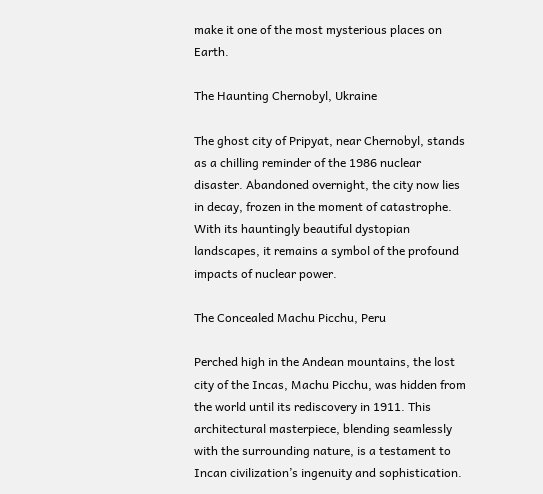make it one of the most mysterious places on Earth.

The Haunting Chernobyl, Ukraine

The ghost city of Pripyat, near Chernobyl, stands as a chilling reminder of the 1986 nuclear disaster. Abandoned overnight, the city now lies in decay, frozen in the moment of catastrophe. With its hauntingly beautiful dystopian landscapes, it remains a symbol of the profound impacts of nuclear power.

The Concealed Machu Picchu, Peru

Perched high in the Andean mountains, the lost city of the Incas, Machu Picchu, was hidden from the world until its rediscovery in 1911. This architectural masterpiece, blending seamlessly with the surrounding nature, is a testament to Incan civilization’s ingenuity and sophistication.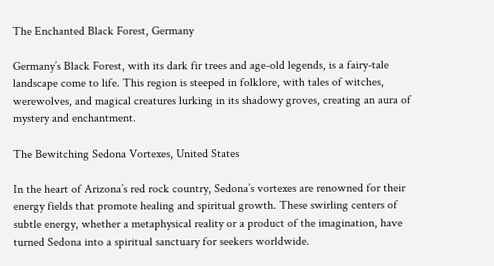The Enchanted Black Forest, Germany

Germany’s Black Forest, with its dark fir trees and age-old legends, is a fairy-tale landscape come to life. This region is steeped in folklore, with tales of witches, werewolves, and magical creatures lurking in its shadowy groves, creating an aura of mystery and enchantment.

The Bewitching Sedona Vortexes, United States

In the heart of Arizona’s red rock country, Sedona’s vortexes are renowned for their energy fields that promote healing and spiritual growth. These swirling centers of subtle energy, whether a metaphysical reality or a product of the imagination, have turned Sedona into a spiritual sanctuary for seekers worldwide.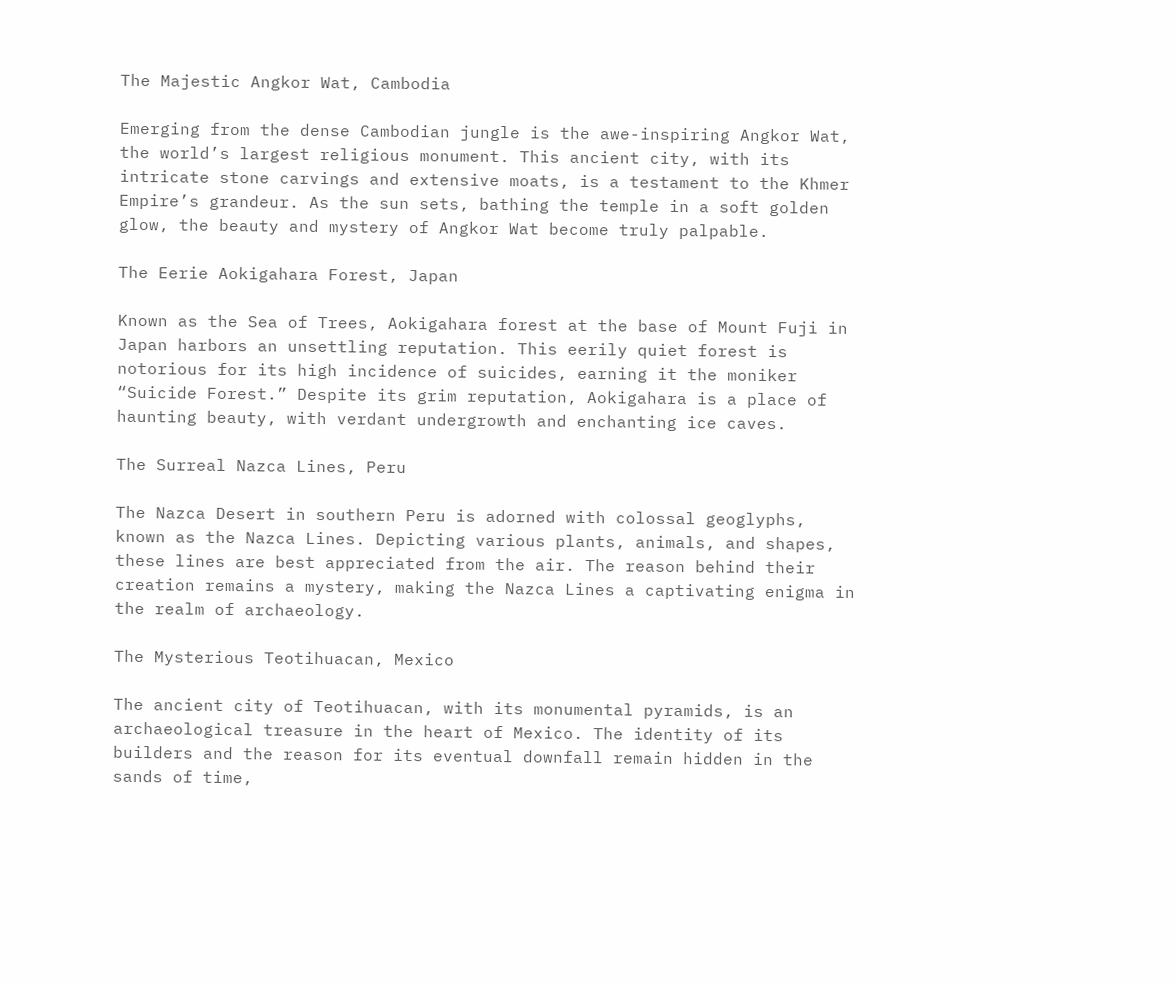The Majestic Angkor Wat, Cambodia

Emerging from the dense Cambodian jungle is the awe-inspiring Angkor Wat, the world’s largest religious monument. This ancient city, with its intricate stone carvings and extensive moats, is a testament to the Khmer Empire’s grandeur. As the sun sets, bathing the temple in a soft golden glow, the beauty and mystery of Angkor Wat become truly palpable.

The Eerie Aokigahara Forest, Japan

Known as the Sea of Trees, Aokigahara forest at the base of Mount Fuji in Japan harbors an unsettling reputation. This eerily quiet forest is notorious for its high incidence of suicides, earning it the moniker “Suicide Forest.” Despite its grim reputation, Aokigahara is a place of haunting beauty, with verdant undergrowth and enchanting ice caves.

The Surreal Nazca Lines, Peru

The Nazca Desert in southern Peru is adorned with colossal geoglyphs, known as the Nazca Lines. Depicting various plants, animals, and shapes, these lines are best appreciated from the air. The reason behind their creation remains a mystery, making the Nazca Lines a captivating enigma in the realm of archaeology.

The Mysterious Teotihuacan, Mexico

The ancient city of Teotihuacan, with its monumental pyramids, is an archaeological treasure in the heart of Mexico. The identity of its builders and the reason for its eventual downfall remain hidden in the sands of time,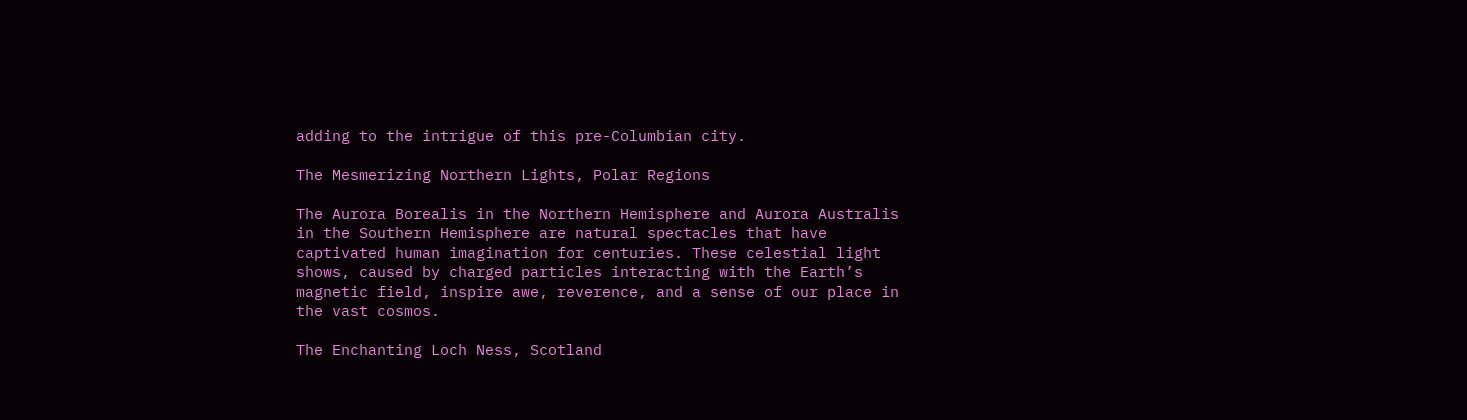adding to the intrigue of this pre-Columbian city.

The Mesmerizing Northern Lights, Polar Regions

The Aurora Borealis in the Northern Hemisphere and Aurora Australis in the Southern Hemisphere are natural spectacles that have captivated human imagination for centuries. These celestial light shows, caused by charged particles interacting with the Earth’s magnetic field, inspire awe, reverence, and a sense of our place in the vast cosmos.

The Enchanting Loch Ness, Scotland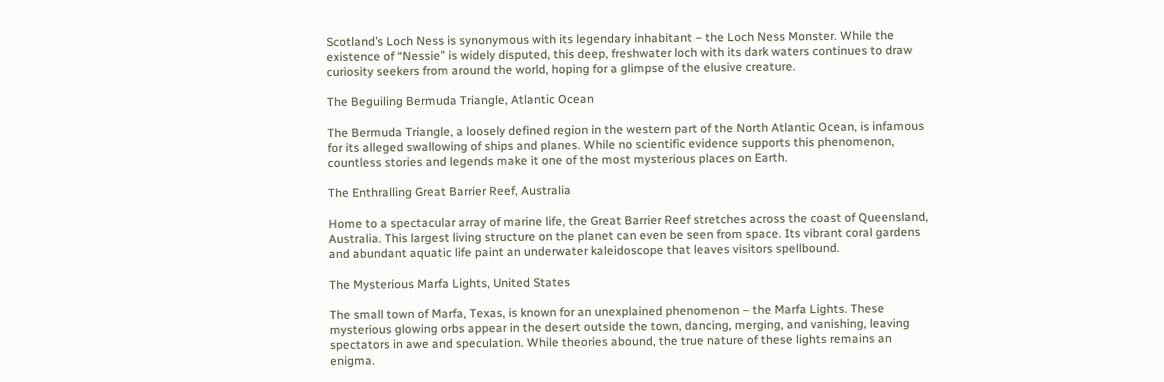Scotland’s Loch Ness is synonymous with its legendary inhabitant – the Loch Ness Monster. While the existence of “Nessie” is widely disputed, this deep, freshwater loch with its dark waters continues to draw curiosity seekers from around the world, hoping for a glimpse of the elusive creature.

The Beguiling Bermuda Triangle, Atlantic Ocean

The Bermuda Triangle, a loosely defined region in the western part of the North Atlantic Ocean, is infamous for its alleged swallowing of ships and planes. While no scientific evidence supports this phenomenon, countless stories and legends make it one of the most mysterious places on Earth.

The Enthralling Great Barrier Reef, Australia

Home to a spectacular array of marine life, the Great Barrier Reef stretches across the coast of Queensland, Australia. This largest living structure on the planet can even be seen from space. Its vibrant coral gardens and abundant aquatic life paint an underwater kaleidoscope that leaves visitors spellbound.

The Mysterious Marfa Lights, United States

The small town of Marfa, Texas, is known for an unexplained phenomenon – the Marfa Lights. These mysterious glowing orbs appear in the desert outside the town, dancing, merging, and vanishing, leaving spectators in awe and speculation. While theories abound, the true nature of these lights remains an enigma.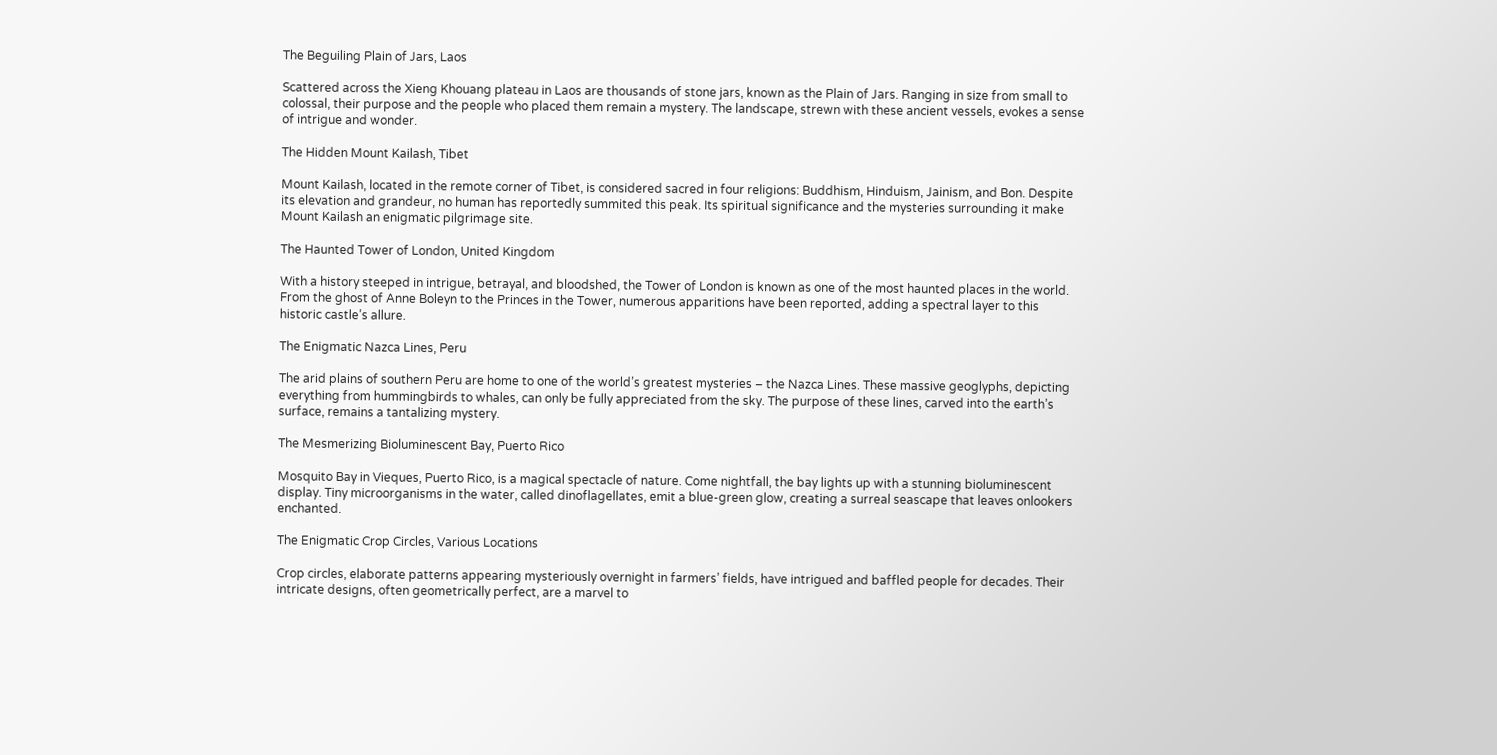The Beguiling Plain of Jars, Laos

Scattered across the Xieng Khouang plateau in Laos are thousands of stone jars, known as the Plain of Jars. Ranging in size from small to colossal, their purpose and the people who placed them remain a mystery. The landscape, strewn with these ancient vessels, evokes a sense of intrigue and wonder.

The Hidden Mount Kailash, Tibet

Mount Kailash, located in the remote corner of Tibet, is considered sacred in four religions: Buddhism, Hinduism, Jainism, and Bon. Despite its elevation and grandeur, no human has reportedly summited this peak. Its spiritual significance and the mysteries surrounding it make Mount Kailash an enigmatic pilgrimage site.

The Haunted Tower of London, United Kingdom

With a history steeped in intrigue, betrayal, and bloodshed, the Tower of London is known as one of the most haunted places in the world. From the ghost of Anne Boleyn to the Princes in the Tower, numerous apparitions have been reported, adding a spectral layer to this historic castle’s allure.

The Enigmatic Nazca Lines, Peru

The arid plains of southern Peru are home to one of the world’s greatest mysteries – the Nazca Lines. These massive geoglyphs, depicting everything from hummingbirds to whales, can only be fully appreciated from the sky. The purpose of these lines, carved into the earth’s surface, remains a tantalizing mystery.

The Mesmerizing Bioluminescent Bay, Puerto Rico

Mosquito Bay in Vieques, Puerto Rico, is a magical spectacle of nature. Come nightfall, the bay lights up with a stunning bioluminescent display. Tiny microorganisms in the water, called dinoflagellates, emit a blue-green glow, creating a surreal seascape that leaves onlookers enchanted.

The Enigmatic Crop Circles, Various Locations

Crop circles, elaborate patterns appearing mysteriously overnight in farmers’ fields, have intrigued and baffled people for decades. Their intricate designs, often geometrically perfect, are a marvel to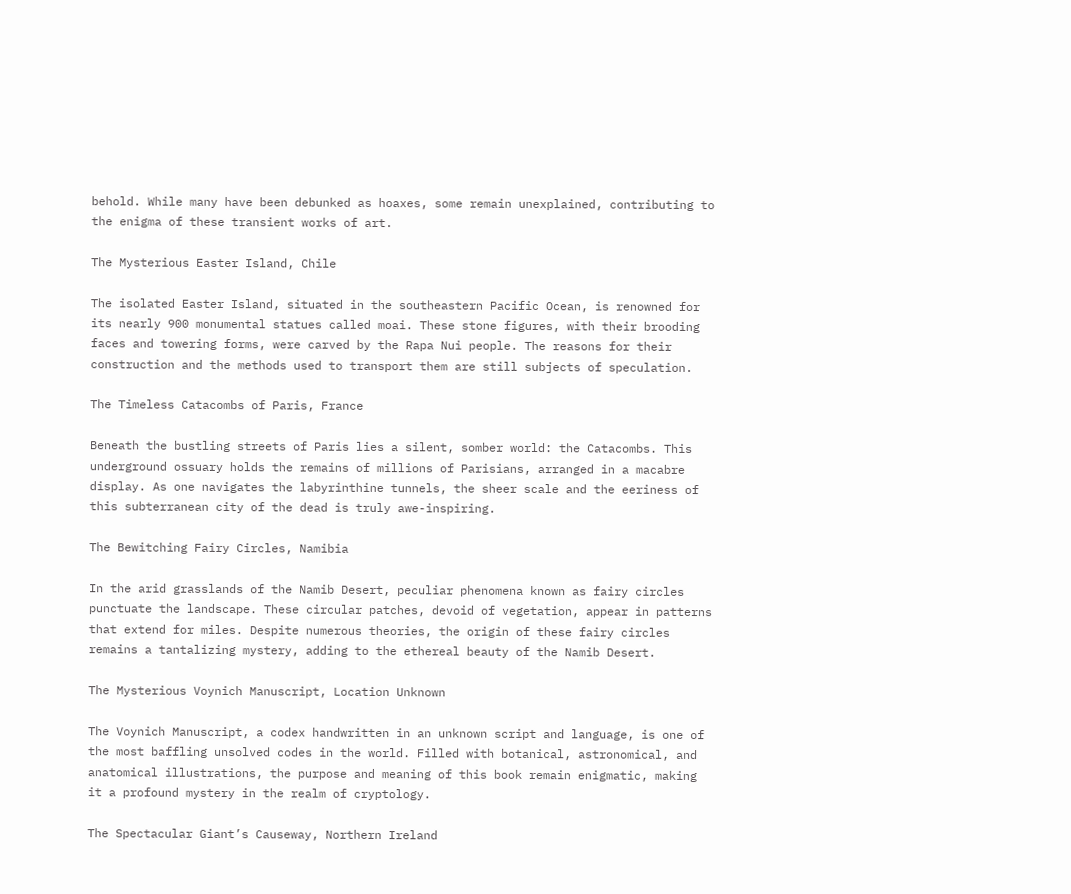behold. While many have been debunked as hoaxes, some remain unexplained, contributing to the enigma of these transient works of art.

The Mysterious Easter Island, Chile

The isolated Easter Island, situated in the southeastern Pacific Ocean, is renowned for its nearly 900 monumental statues called moai. These stone figures, with their brooding faces and towering forms, were carved by the Rapa Nui people. The reasons for their construction and the methods used to transport them are still subjects of speculation.

The Timeless Catacombs of Paris, France

Beneath the bustling streets of Paris lies a silent, somber world: the Catacombs. This underground ossuary holds the remains of millions of Parisians, arranged in a macabre display. As one navigates the labyrinthine tunnels, the sheer scale and the eeriness of this subterranean city of the dead is truly awe-inspiring.

The Bewitching Fairy Circles, Namibia

In the arid grasslands of the Namib Desert, peculiar phenomena known as fairy circles punctuate the landscape. These circular patches, devoid of vegetation, appear in patterns that extend for miles. Despite numerous theories, the origin of these fairy circles remains a tantalizing mystery, adding to the ethereal beauty of the Namib Desert.

The Mysterious Voynich Manuscript, Location Unknown

The Voynich Manuscript, a codex handwritten in an unknown script and language, is one of the most baffling unsolved codes in the world. Filled with botanical, astronomical, and anatomical illustrations, the purpose and meaning of this book remain enigmatic, making it a profound mystery in the realm of cryptology.

The Spectacular Giant’s Causeway, Northern Ireland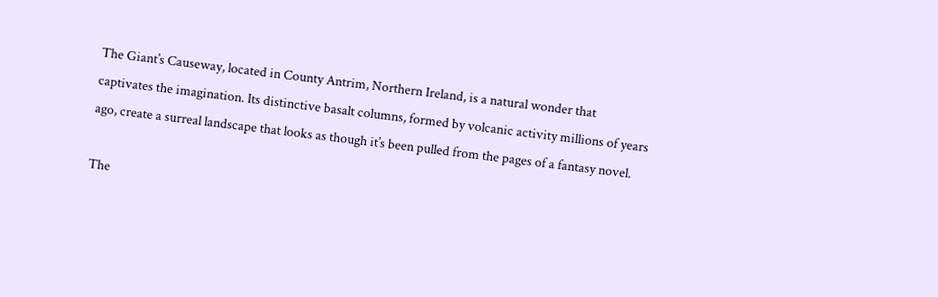The Giant’s Causeway, located in County Antrim, Northern Ireland, is a natural wonder that captivates the imagination. Its distinctive basalt columns, formed by volcanic activity millions of years ago, create a surreal landscape that looks as though it’s been pulled from the pages of a fantasy novel.

The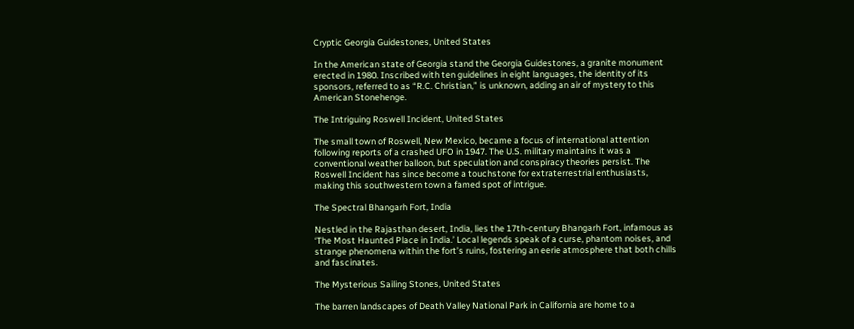Cryptic Georgia Guidestones, United States

In the American state of Georgia stand the Georgia Guidestones, a granite monument erected in 1980. Inscribed with ten guidelines in eight languages, the identity of its sponsors, referred to as “R.C. Christian,” is unknown, adding an air of mystery to this American Stonehenge.

The Intriguing Roswell Incident, United States

The small town of Roswell, New Mexico, became a focus of international attention following reports of a crashed UFO in 1947. The U.S. military maintains it was a conventional weather balloon, but speculation and conspiracy theories persist. The Roswell Incident has since become a touchstone for extraterrestrial enthusiasts, making this southwestern town a famed spot of intrigue.

The Spectral Bhangarh Fort, India

Nestled in the Rajasthan desert, India, lies the 17th-century Bhangarh Fort, infamous as ‘The Most Haunted Place in India.’ Local legends speak of a curse, phantom noises, and strange phenomena within the fort’s ruins, fostering an eerie atmosphere that both chills and fascinates.

The Mysterious Sailing Stones, United States

The barren landscapes of Death Valley National Park in California are home to a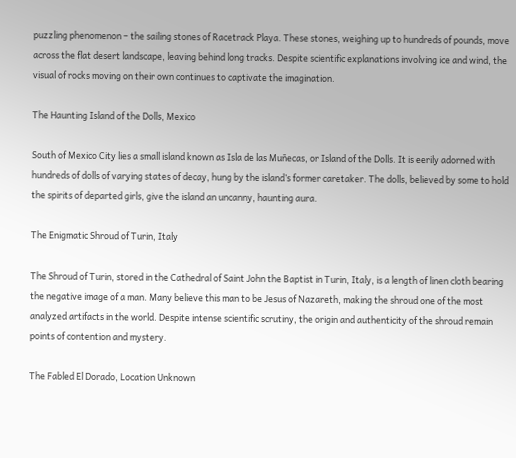puzzling phenomenon – the sailing stones of Racetrack Playa. These stones, weighing up to hundreds of pounds, move across the flat desert landscape, leaving behind long tracks. Despite scientific explanations involving ice and wind, the visual of rocks moving on their own continues to captivate the imagination.

The Haunting Island of the Dolls, Mexico

South of Mexico City lies a small island known as Isla de las Muñecas, or Island of the Dolls. It is eerily adorned with hundreds of dolls of varying states of decay, hung by the island’s former caretaker. The dolls, believed by some to hold the spirits of departed girls, give the island an uncanny, haunting aura.

The Enigmatic Shroud of Turin, Italy

The Shroud of Turin, stored in the Cathedral of Saint John the Baptist in Turin, Italy, is a length of linen cloth bearing the negative image of a man. Many believe this man to be Jesus of Nazareth, making the shroud one of the most analyzed artifacts in the world. Despite intense scientific scrutiny, the origin and authenticity of the shroud remain points of contention and mystery.

The Fabled El Dorado, Location Unknown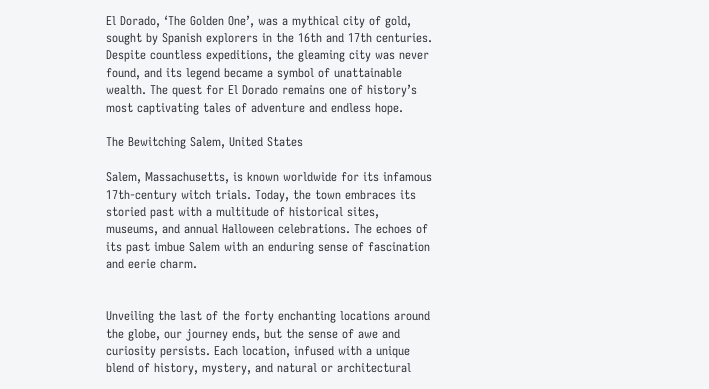El Dorado, ‘The Golden One’, was a mythical city of gold, sought by Spanish explorers in the 16th and 17th centuries. Despite countless expeditions, the gleaming city was never found, and its legend became a symbol of unattainable wealth. The quest for El Dorado remains one of history’s most captivating tales of adventure and endless hope.

The Bewitching Salem, United States

Salem, Massachusetts, is known worldwide for its infamous 17th-century witch trials. Today, the town embraces its storied past with a multitude of historical sites, museums, and annual Halloween celebrations. The echoes of its past imbue Salem with an enduring sense of fascination and eerie charm.


Unveiling the last of the forty enchanting locations around the globe, our journey ends, but the sense of awe and curiosity persists. Each location, infused with a unique blend of history, mystery, and natural or architectural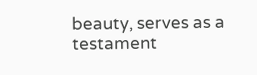beauty, serves as a testament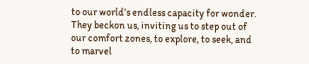to our world’s endless capacity for wonder. They beckon us, inviting us to step out of our comfort zones, to explore, to seek, and to marvel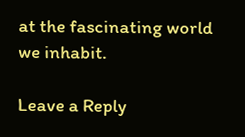at the fascinating world we inhabit.

Leave a Reply